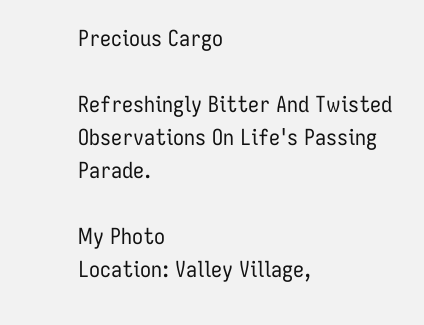Precious Cargo

Refreshingly Bitter And Twisted Observations On Life's Passing Parade.

My Photo
Location: Valley Village,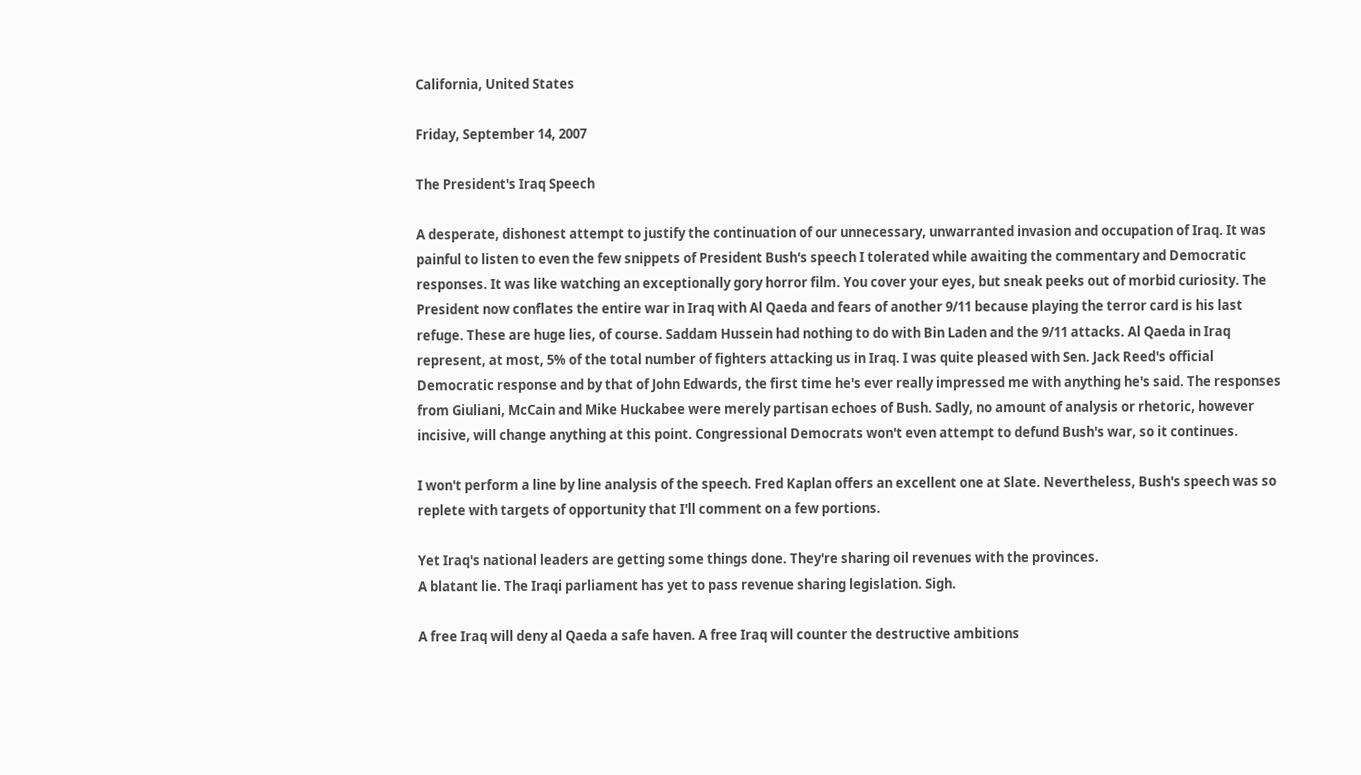California, United States

Friday, September 14, 2007

The President's Iraq Speech

A desperate, dishonest attempt to justify the continuation of our unnecessary, unwarranted invasion and occupation of Iraq. It was painful to listen to even the few snippets of President Bush's speech I tolerated while awaiting the commentary and Democratic responses. It was like watching an exceptionally gory horror film. You cover your eyes, but sneak peeks out of morbid curiosity. The President now conflates the entire war in Iraq with Al Qaeda and fears of another 9/11 because playing the terror card is his last refuge. These are huge lies, of course. Saddam Hussein had nothing to do with Bin Laden and the 9/11 attacks. Al Qaeda in Iraq represent, at most, 5% of the total number of fighters attacking us in Iraq. I was quite pleased with Sen. Jack Reed's official Democratic response and by that of John Edwards, the first time he's ever really impressed me with anything he's said. The responses from Giuliani, McCain and Mike Huckabee were merely partisan echoes of Bush. Sadly, no amount of analysis or rhetoric, however incisive, will change anything at this point. Congressional Democrats won't even attempt to defund Bush's war, so it continues.

I won't perform a line by line analysis of the speech. Fred Kaplan offers an excellent one at Slate. Nevertheless, Bush's speech was so replete with targets of opportunity that I'll comment on a few portions.

Yet Iraq's national leaders are getting some things done. They're sharing oil revenues with the provinces.
A blatant lie. The Iraqi parliament has yet to pass revenue sharing legislation. Sigh.

A free Iraq will deny al Qaeda a safe haven. A free Iraq will counter the destructive ambitions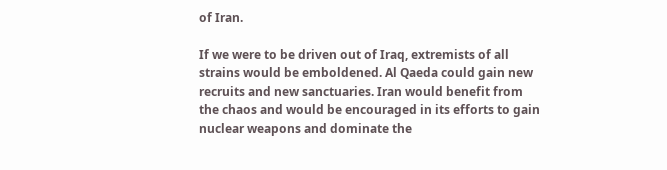of Iran.

If we were to be driven out of Iraq, extremists of all strains would be emboldened. Al Qaeda could gain new recruits and new sanctuaries. Iran would benefit from the chaos and would be encouraged in its efforts to gain nuclear weapons and dominate the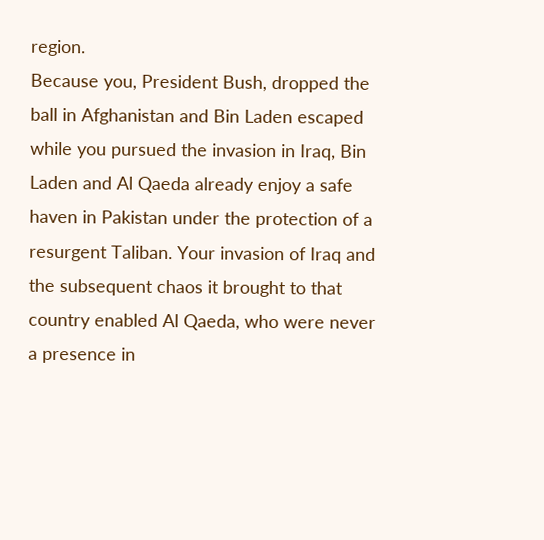region.
Because you, President Bush, dropped the ball in Afghanistan and Bin Laden escaped while you pursued the invasion in Iraq, Bin Laden and Al Qaeda already enjoy a safe haven in Pakistan under the protection of a resurgent Taliban. Your invasion of Iraq and the subsequent chaos it brought to that country enabled Al Qaeda, who were never a presence in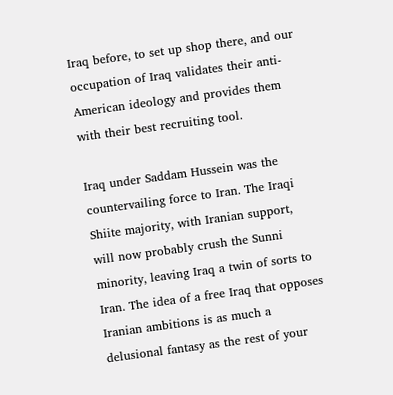Iraq before, to set up shop there, and our occupation of Iraq validates their anti-American ideology and provides them with their best recruiting tool.

Iraq under Saddam Hussein was the countervailing force to Iran. The Iraqi Shiite majority, with Iranian support, will now probably crush the Sunni minority, leaving Iraq a twin of sorts to Iran. The idea of a free Iraq that opposes Iranian ambitions is as much a delusional fantasy as the rest of your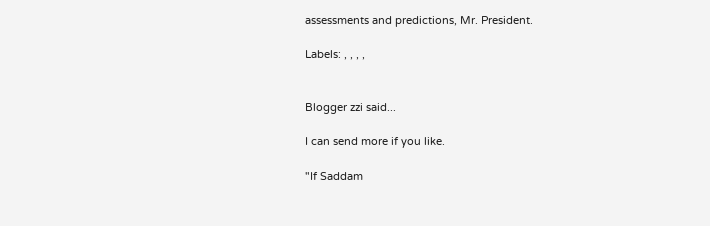assessments and predictions, Mr. President.

Labels: , , , ,


Blogger zzi said...

I can send more if you like.

"If Saddam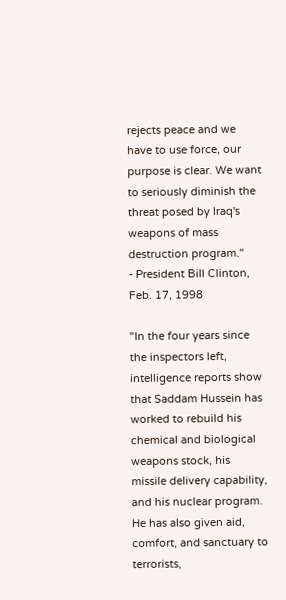rejects peace and we have to use force, our purpose is clear. We want to seriously diminish the threat posed by Iraq's weapons of mass destruction program."
- President Bill Clinton, Feb. 17, 1998

"In the four years since the inspectors left, intelligence reports show that Saddam Hussein has worked to rebuild his chemical and biological weapons stock, his missile delivery capability, and his nuclear program. He has also given aid, comfort, and sanctuary to terrorists,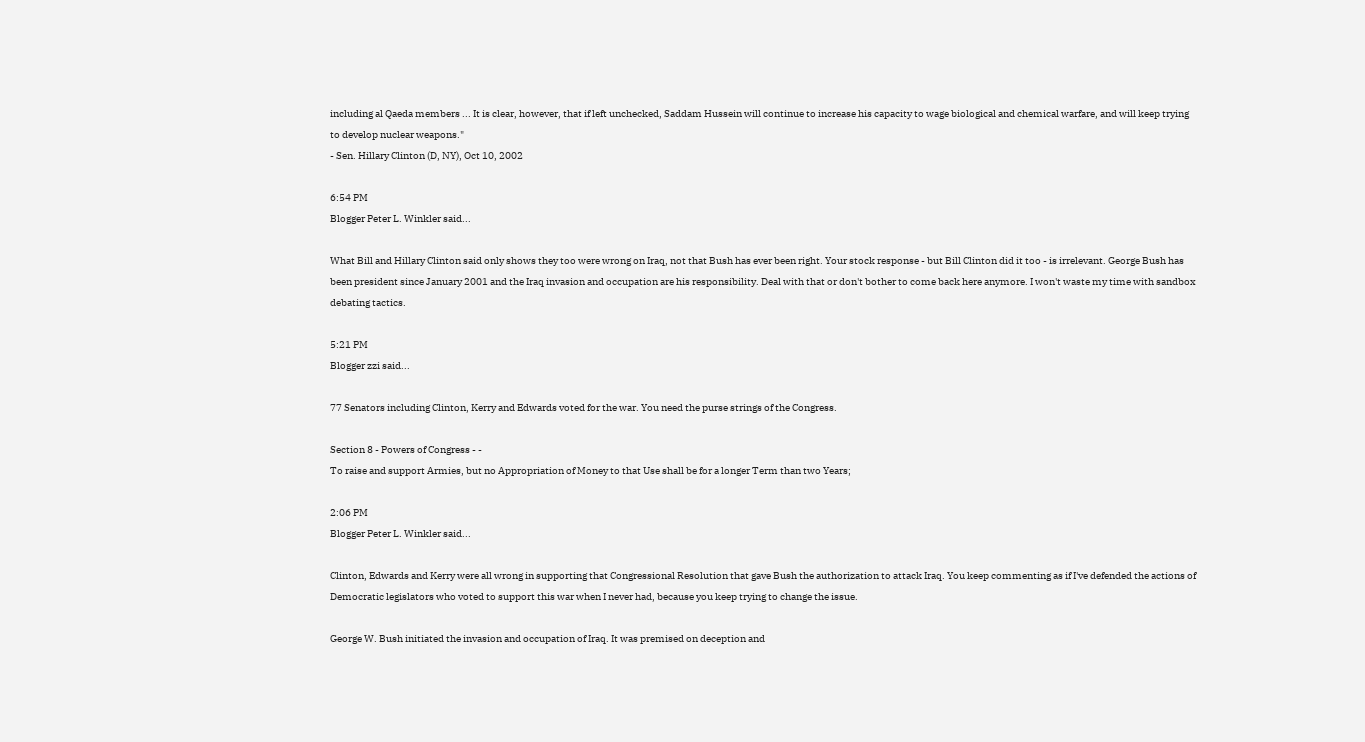including al Qaeda members ... It is clear, however, that if left unchecked, Saddam Hussein will continue to increase his capacity to wage biological and chemical warfare, and will keep trying to develop nuclear weapons."
- Sen. Hillary Clinton (D, NY), Oct 10, 2002

6:54 PM
Blogger Peter L. Winkler said...

What Bill and Hillary Clinton said only shows they too were wrong on Iraq, not that Bush has ever been right. Your stock response - but Bill Clinton did it too - is irrelevant. George Bush has been president since January 2001 and the Iraq invasion and occupation are his responsibility. Deal with that or don't bother to come back here anymore. I won't waste my time with sandbox debating tactics.

5:21 PM
Blogger zzi said...

77 Senators including Clinton, Kerry and Edwards voted for the war. You need the purse strings of the Congress.

Section 8 - Powers of Congress - -
To raise and support Armies, but no Appropriation of Money to that Use shall be for a longer Term than two Years;

2:06 PM
Blogger Peter L. Winkler said...

Clinton, Edwards and Kerry were all wrong in supporting that Congressional Resolution that gave Bush the authorization to attack Iraq. You keep commenting as if I've defended the actions of Democratic legislators who voted to support this war when I never had, because you keep trying to change the issue.

George W. Bush initiated the invasion and occupation of Iraq. It was premised on deception and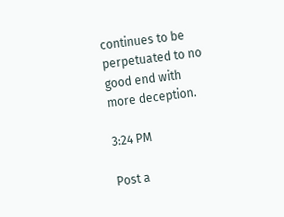continues to be perpetuated to no good end with more deception.

3:24 PM

Post a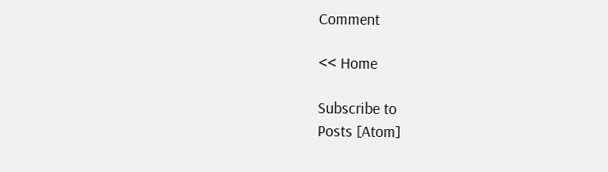Comment

<< Home

Subscribe to
Posts [Atom]